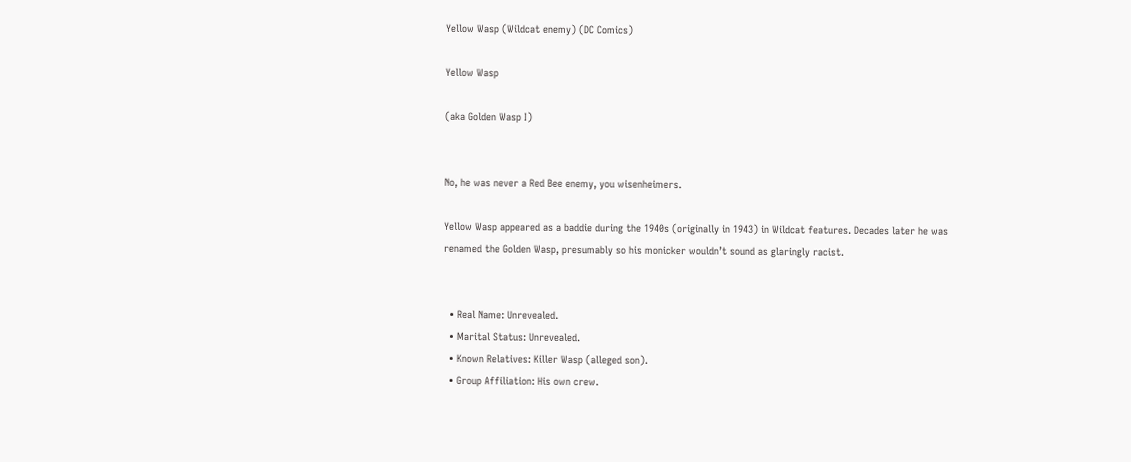Yellow Wasp (Wildcat enemy) (DC Comics)

Yellow Wasp

(aka Golden Wasp I)


No, he was never a Red Bee enemy, you wisenheimers.

Yellow Wasp appeared as a baddie during the 1940s (originally in 1943) in Wildcat features. Decades later he was renamed the Golden Wasp, presumably so his monicker wouldn’t sound as glaringly racist.


  • Real Name: Unrevealed.
  • Marital Status: Unrevealed.
  • Known Relatives: Killer Wasp (alleged son).
  • Group Affiliation: His own crew.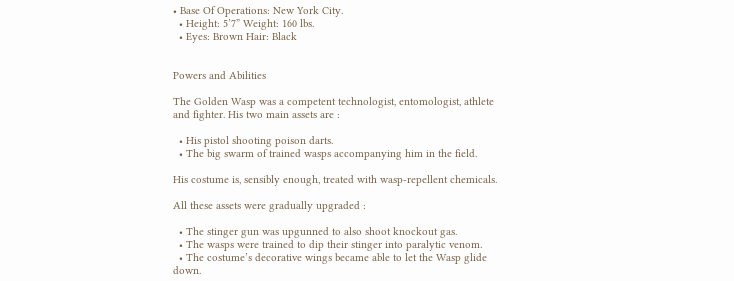• Base Of Operations: New York City.
  • Height: 5’7” Weight: 160 lbs.
  • Eyes: Brown Hair: Black


Powers and Abilities

The Golden Wasp was a competent technologist, entomologist, athlete and fighter. His two main assets are :

  • His pistol shooting poison darts.
  • The big swarm of trained wasps accompanying him in the field.

His costume is, sensibly enough, treated with wasp-repellent chemicals.

All these assets were gradually upgraded :

  • The stinger gun was upgunned to also shoot knockout gas.
  • The wasps were trained to dip their stinger into paralytic venom.
  • The costume’s decorative wings became able to let the Wasp glide down.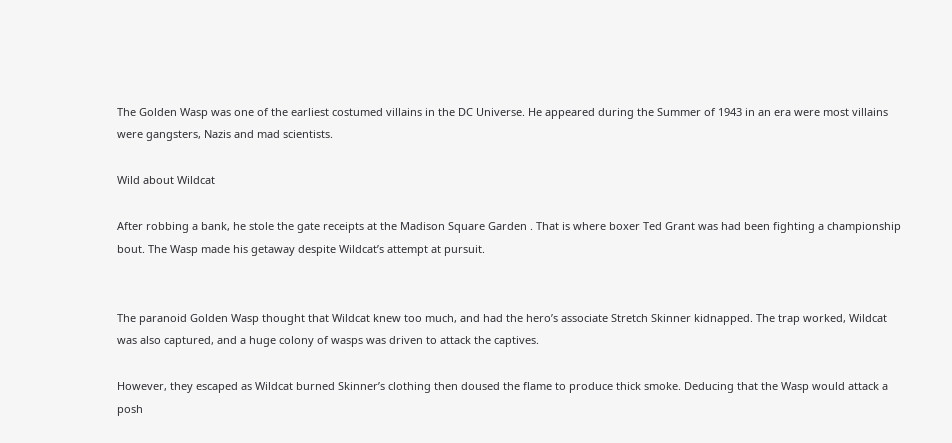The Golden Wasp was one of the earliest costumed villains in the DC Universe. He appeared during the Summer of 1943 in an era were most villains were gangsters, Nazis and mad scientists.

Wild about Wildcat

After robbing a bank, he stole the gate receipts at the Madison Square Garden . That is where boxer Ted Grant was had been fighting a championship bout. The Wasp made his getaway despite Wildcat’s attempt at pursuit.


The paranoid Golden Wasp thought that Wildcat knew too much, and had the hero’s associate Stretch Skinner kidnapped. The trap worked, Wildcat was also captured, and a huge colony of wasps was driven to attack the captives.

However, they escaped as Wildcat burned Skinner’s clothing then doused the flame to produce thick smoke. Deducing that the Wasp would attack a posh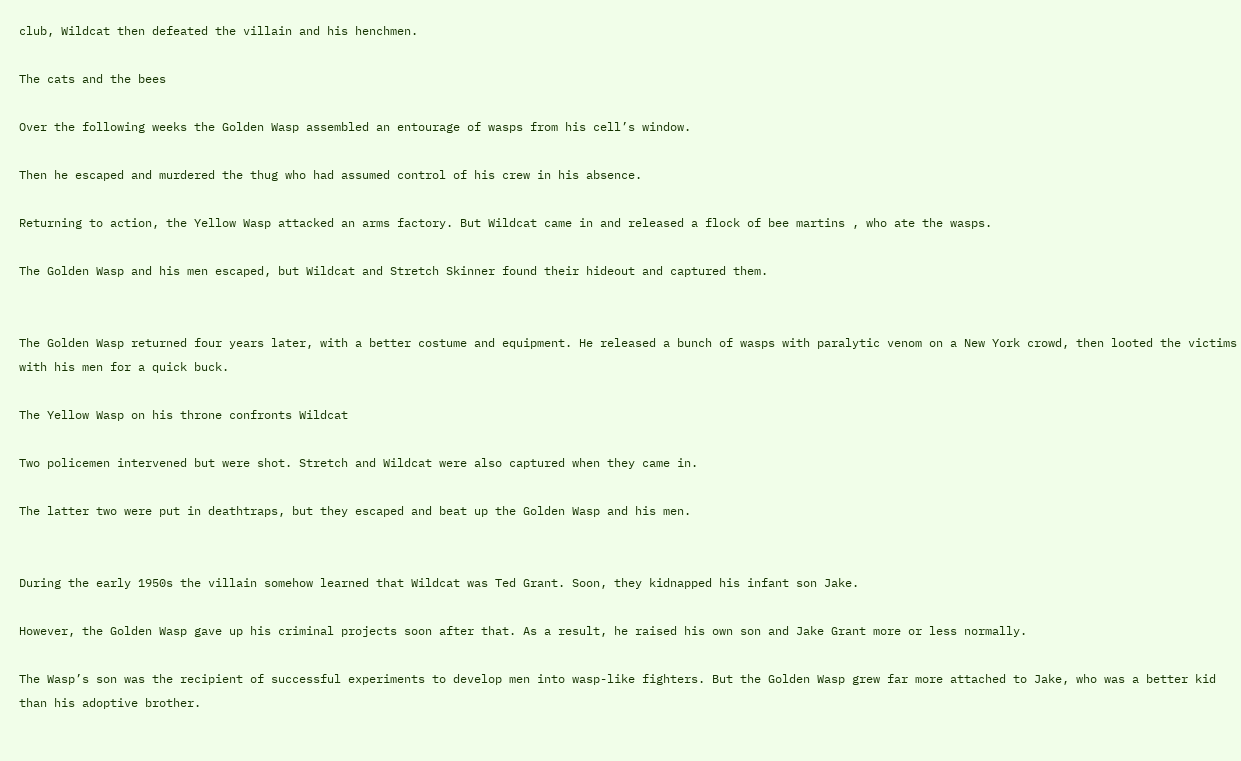club, Wildcat then defeated the villain and his henchmen.

The cats and the bees

Over the following weeks the Golden Wasp assembled an entourage of wasps from his cell’s window.

Then he escaped and murdered the thug who had assumed control of his crew in his absence.

Returning to action, the Yellow Wasp attacked an arms factory. But Wildcat came in and released a flock of bee martins , who ate the wasps.

The Golden Wasp and his men escaped, but Wildcat and Stretch Skinner found their hideout and captured them.


The Golden Wasp returned four years later, with a better costume and equipment. He released a bunch of wasps with paralytic venom on a New York crowd, then looted the victims with his men for a quick buck.

The Yellow Wasp on his throne confronts Wildcat

Two policemen intervened but were shot. Stretch and Wildcat were also captured when they came in.

The latter two were put in deathtraps, but they escaped and beat up the Golden Wasp and his men.


During the early 1950s the villain somehow learned that Wildcat was Ted Grant. Soon, they kidnapped his infant son Jake.

However, the Golden Wasp gave up his criminal projects soon after that. As a result, he raised his own son and Jake Grant more or less normally.

The Wasp’s son was the recipient of successful experiments to develop men into wasp-like fighters. But the Golden Wasp grew far more attached to Jake, who was a better kid than his adoptive brother.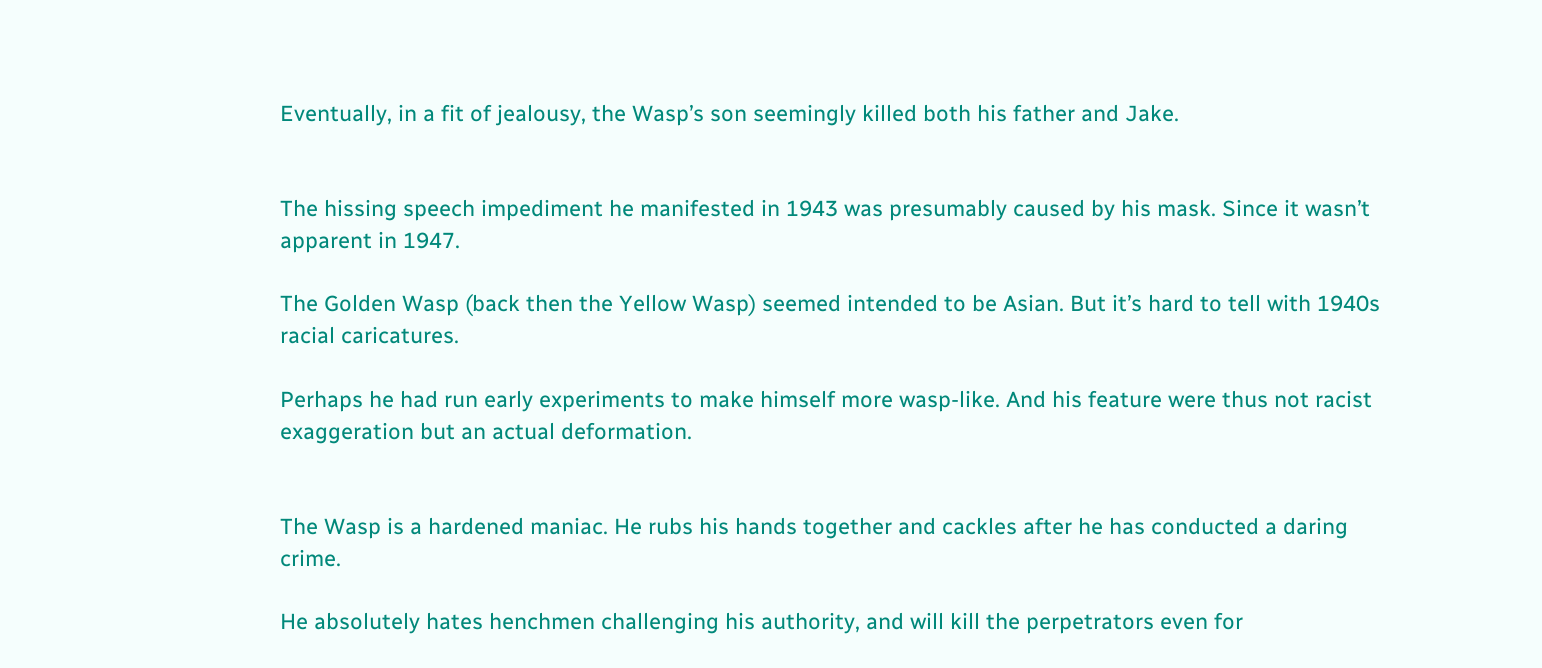Eventually, in a fit of jealousy, the Wasp’s son seemingly killed both his father and Jake.


The hissing speech impediment he manifested in 1943 was presumably caused by his mask. Since it wasn’t apparent in 1947.

The Golden Wasp (back then the Yellow Wasp) seemed intended to be Asian. But it’s hard to tell with 1940s racial caricatures.

Perhaps he had run early experiments to make himself more wasp-like. And his feature were thus not racist exaggeration but an actual deformation.


The Wasp is a hardened maniac. He rubs his hands together and cackles after he has conducted a daring crime.

He absolutely hates henchmen challenging his authority, and will kill the perpetrators even for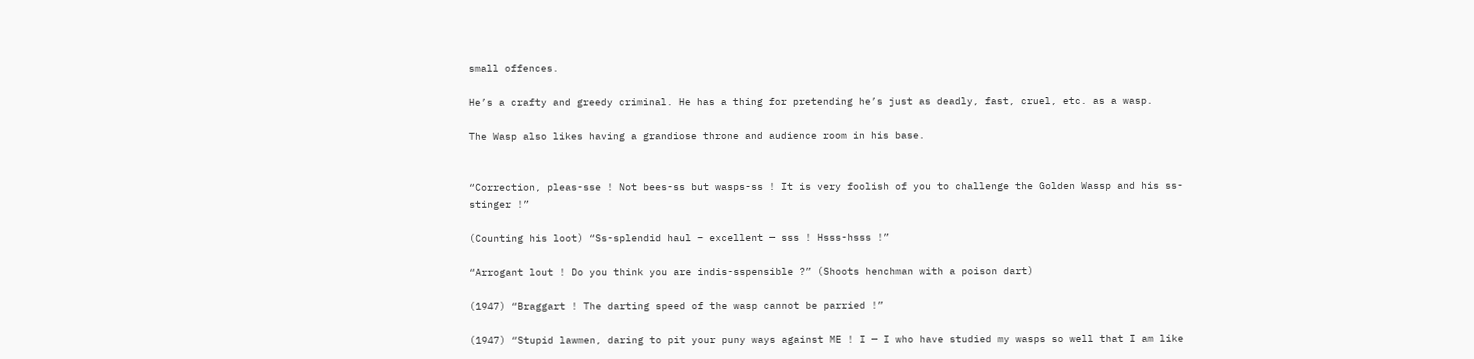small offences.

He’s a crafty and greedy criminal. He has a thing for pretending he’s just as deadly, fast, cruel, etc. as a wasp.

The Wasp also likes having a grandiose throne and audience room in his base.


“Correction, pleas-sse ! Not bees-ss but wasps-ss ! It is very foolish of you to challenge the Golden Wassp and his ss-stinger !”

(Counting his loot) “Ss-splendid haul – excellent — sss ! Hsss-hsss !”

“Arrogant lout ! Do you think you are indis-sspensible ?” (Shoots henchman with a poison dart)

(1947) “Braggart ! The darting speed of the wasp cannot be parried !”

(1947) “Stupid lawmen, daring to pit your puny ways against ME ! I — I who have studied my wasps so well that I am like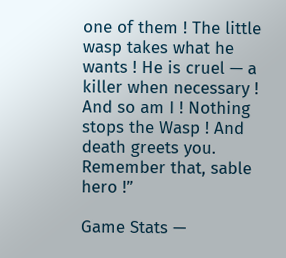one of them ! The little wasp takes what he wants ! He is cruel — a killer when necessary ! And so am I ! Nothing stops the Wasp ! And death greets you. Remember that, sable hero !”

Game Stats —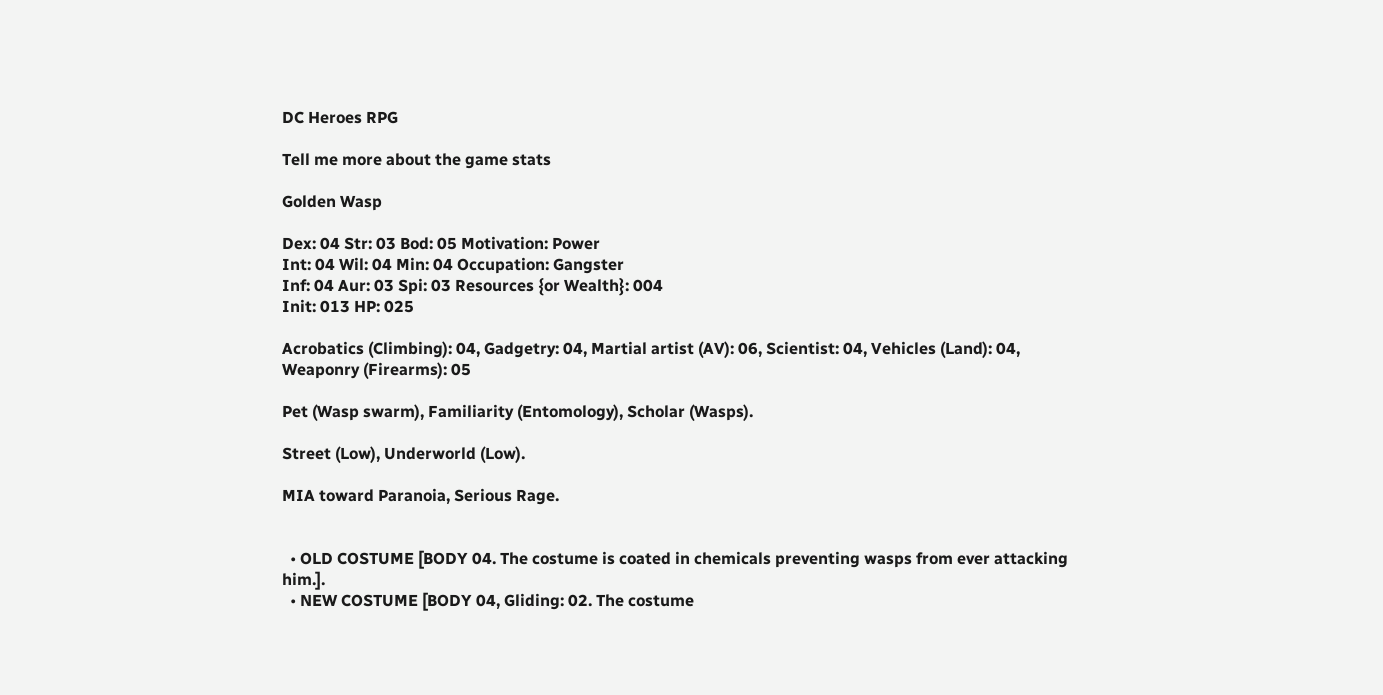DC Heroes RPG

Tell me more about the game stats

Golden Wasp

Dex: 04 Str: 03 Bod: 05 Motivation: Power
Int: 04 Wil: 04 Min: 04 Occupation: Gangster
Inf: 04 Aur: 03 Spi: 03 Resources {or Wealth}: 004
Init: 013 HP: 025

Acrobatics (Climbing): 04, Gadgetry: 04, Martial artist (AV): 06, Scientist: 04, Vehicles (Land): 04, Weaponry (Firearms): 05

Pet (Wasp swarm), Familiarity (Entomology), Scholar (Wasps).

Street (Low), Underworld (Low).

MIA toward Paranoia, Serious Rage.


  • OLD COSTUME [BODY 04. The costume is coated in chemicals preventing wasps from ever attacking him.].
  • NEW COSTUME [BODY 04, Gliding: 02. The costume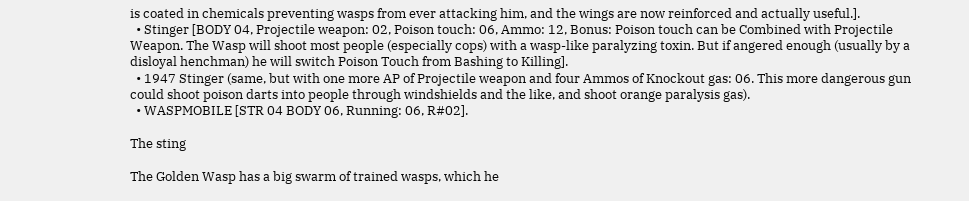is coated in chemicals preventing wasps from ever attacking him, and the wings are now reinforced and actually useful.].
  • Stinger [BODY 04, Projectile weapon: 02, Poison touch: 06, Ammo: 12, Bonus: Poison touch can be Combined with Projectile Weapon. The Wasp will shoot most people (especially cops) with a wasp-like paralyzing toxin. But if angered enough (usually by a disloyal henchman) he will switch Poison Touch from Bashing to Killing].
  • 1947 Stinger (same, but with one more AP of Projectile weapon and four Ammos of Knockout gas: 06. This more dangerous gun could shoot poison darts into people through windshields and the like, and shoot orange paralysis gas).
  • WASPMOBILE [STR 04 BODY 06, Running: 06, R#02].

The sting

The Golden Wasp has a big swarm of trained wasps, which he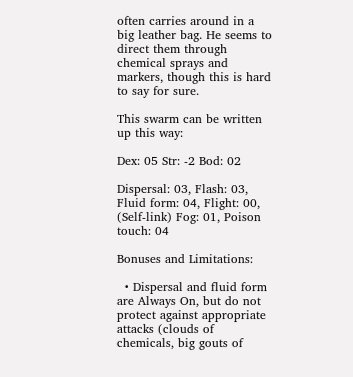often carries around in a big leather bag. He seems to direct them through chemical sprays and markers, though this is hard to say for sure.

This swarm can be written up this way:

Dex: 05 Str: -2 Bod: 02

Dispersal: 03, Flash: 03, Fluid form: 04, Flight: 00, (Self-link) Fog: 01, Poison touch: 04

Bonuses and Limitations:

  • Dispersal and fluid form are Always On, but do not protect against appropriate attacks (clouds of chemicals, big gouts of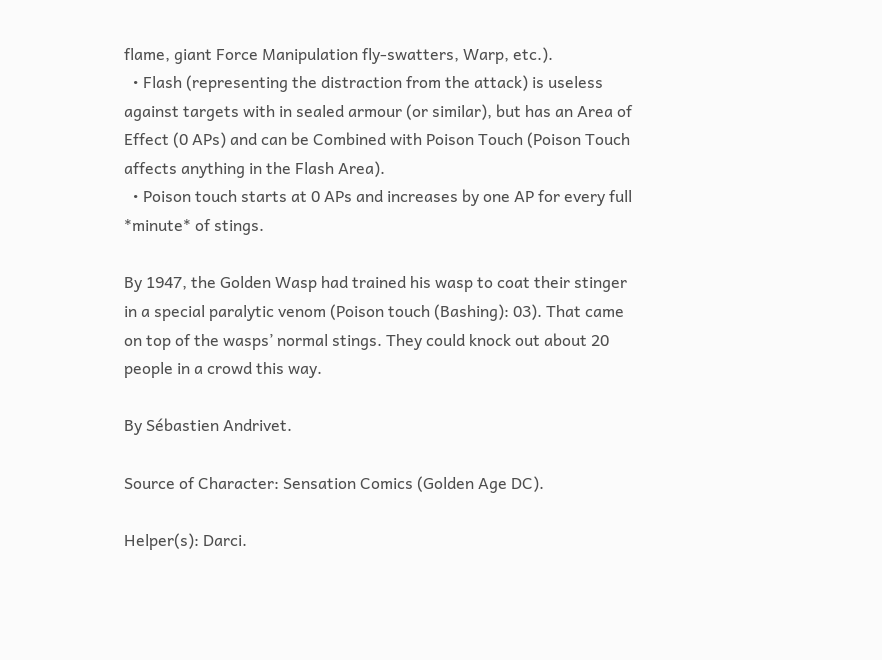flame, giant Force Manipulation fly-swatters, Warp, etc.).
  • Flash (representing the distraction from the attack) is useless against targets with in sealed armour (or similar), but has an Area of Effect (0 APs) and can be Combined with Poison Touch (Poison Touch affects anything in the Flash Area).
  • Poison touch starts at 0 APs and increases by one AP for every full *minute* of stings.

By 1947, the Golden Wasp had trained his wasp to coat their stinger in a special paralytic venom (Poison touch (Bashing): 03). That came on top of the wasps’ normal stings. They could knock out about 20 people in a crowd this way.

By Sébastien Andrivet.

Source of Character: Sensation Comics (Golden Age DC).

Helper(s): Darci.